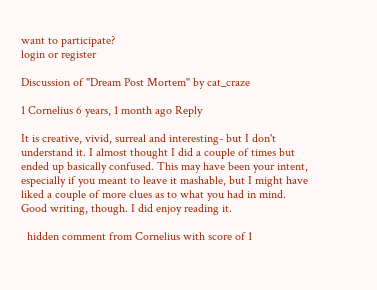want to participate?
login or register

Discussion of "Dream Post Mortem" by cat_craze

1 Cornelius 6 years, 1 month ago Reply

It is creative, vivid, surreal and interesting- but I don't understand it. I almost thought I did a couple of times but ended up basically confused. This may have been your intent, especially if you meant to leave it mashable, but I might have liked a couple of more clues as to what you had in mind. Good writing, though. I did enjoy reading it.

  hidden comment from Cornelius with score of 1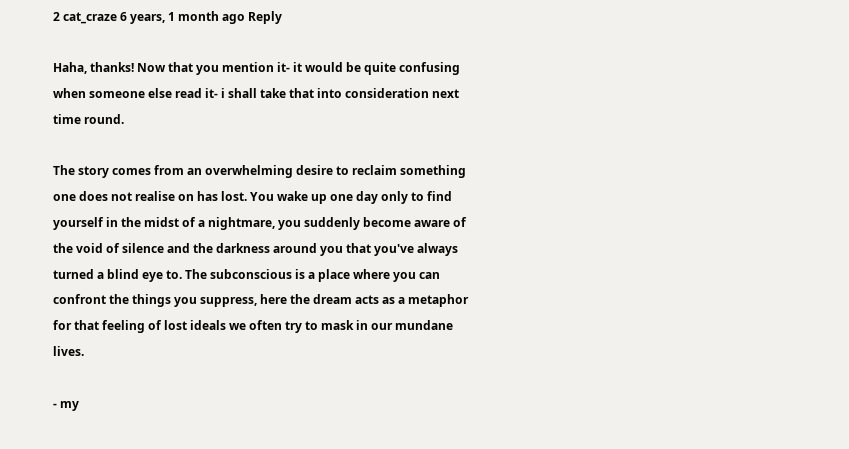2 cat_craze 6 years, 1 month ago Reply

Haha, thanks! Now that you mention it- it would be quite confusing when someone else read it- i shall take that into consideration next time round.

The story comes from an overwhelming desire to reclaim something one does not realise on has lost. You wake up one day only to find yourself in the midst of a nightmare, you suddenly become aware of the void of silence and the darkness around you that you've always turned a blind eye to. The subconscious is a place where you can confront the things you suppress, here the dream acts as a metaphor for that feeling of lost ideals we often try to mask in our mundane lives.

- my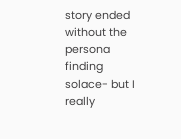story ended without the persona finding solace- but I really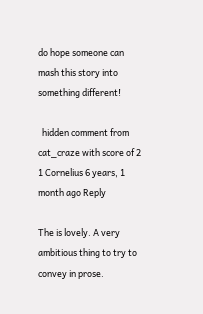do hope someone can mash this story into something different!

  hidden comment from cat_craze with score of 2
1 Cornelius 6 years, 1 month ago Reply

The is lovely. A very ambitious thing to try to convey in prose.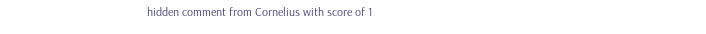hidden comment from Cornelius with score of 1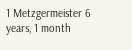1 Metzgermeister 6 years, 1 month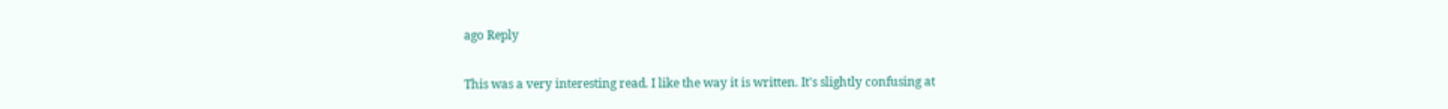ago Reply

This was a very interesting read. I like the way it is written. It's slightly confusing at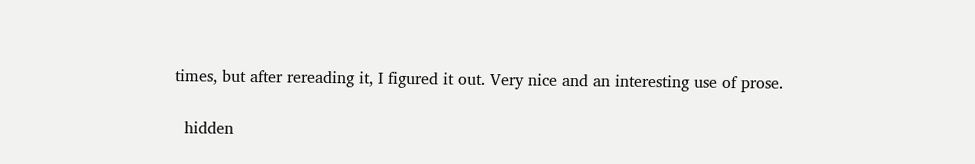times, but after rereading it, I figured it out. Very nice and an interesting use of prose.

  hidden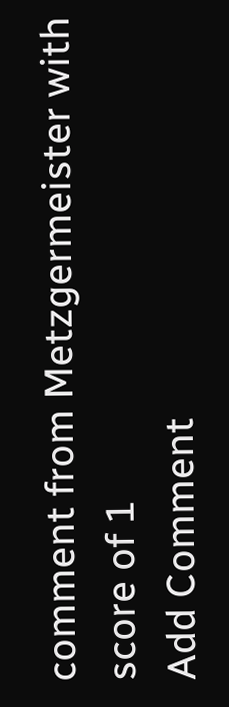comment from Metzgermeister with score of 1
Add Comment